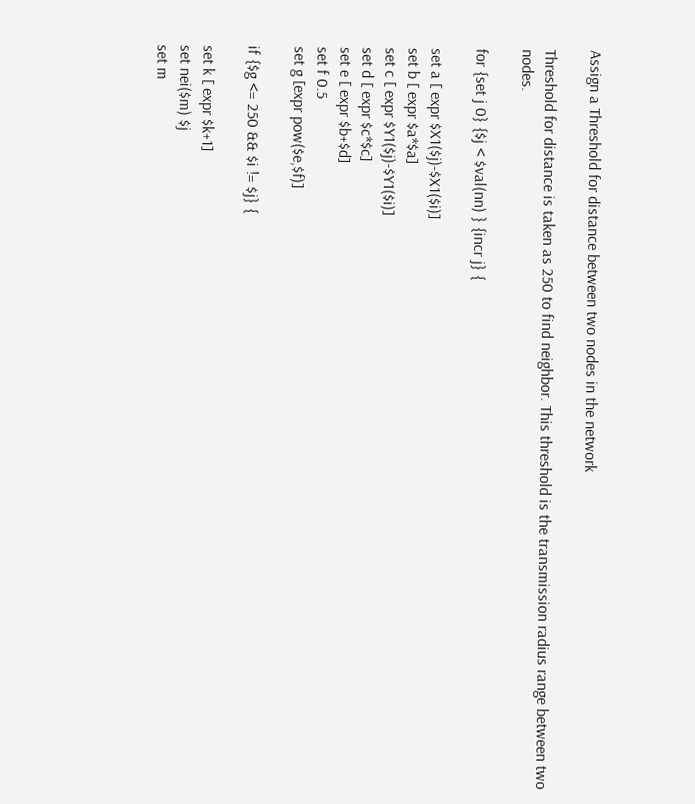Assign a Threshold for distance between two nodes in the network

Threshold for distance is taken as 250 to find neighbor. This threshold is the transmission radius range between two nodes.

for {set j 0} {$j < $val(nn) } {incr j} {

set a [ expr $X1($j)-$X1($i)]
set b [ expr $a*$a]
set c [ expr $Y1($j)-$Y1($i)]
set d [ expr $c*$c]
set e [ expr $b+$d]
set f 0.5
set g [expr pow($e,$f)]

if {$g <= 250 && $i != $j} {

set k [ expr $k+1]
set nei($m) $j
set m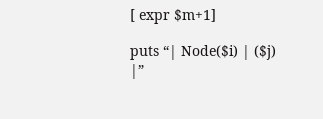[ expr $m+1]

puts “| Node($i) | ($j) |”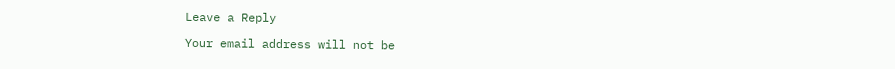Leave a Reply

Your email address will not be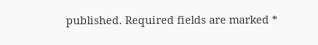published. Required fields are marked *